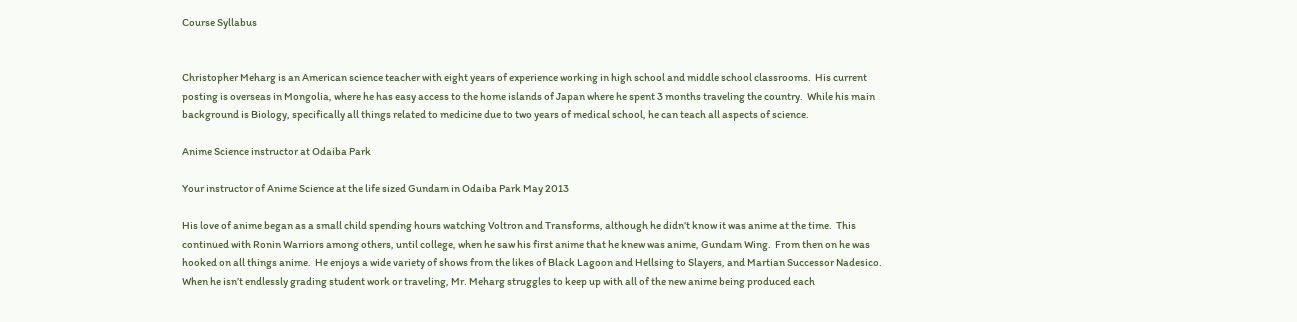Course Syllabus


Christopher Meharg is an American science teacher with eight years of experience working in high school and middle school classrooms.  His current posting is overseas in Mongolia, where he has easy access to the home islands of Japan where he spent 3 months traveling the country.  While his main background is Biology, specifically all things related to medicine due to two years of medical school, he can teach all aspects of science.

Anime Science instructor at Odaiba Park

Your instructor of Anime Science at the life sized Gundam in Odaiba Park May 2013

His love of anime began as a small child spending hours watching Voltron and Transforms, although he didn’t know it was anime at the time.  This continued with Ronin Warriors among others, until college, when he saw his first anime that he knew was anime, Gundam Wing.  From then on he was hooked on all things anime.  He enjoys a wide variety of shows from the likes of Black Lagoon and Hellsing to Slayers, and Martian Successor Nadesico.   When he isn’t endlessly grading student work or traveling, Mr. Meharg struggles to keep up with all of the new anime being produced each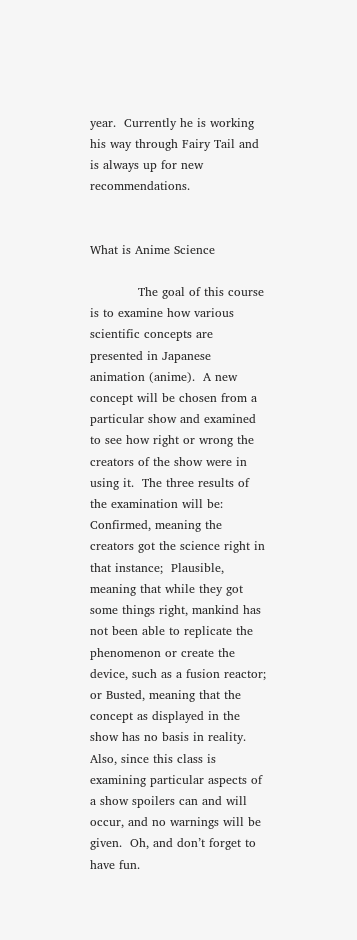year.  Currently he is working his way through Fairy Tail and is always up for new recommendations.


What is Anime Science

            The goal of this course is to examine how various scientific concepts are presented in Japanese animation (anime).  A new concept will be chosen from a particular show and examined to see how right or wrong the creators of the show were in using it.  The three results of the examination will be: Confirmed, meaning the creators got the science right in that instance;  Plausible, meaning that while they got some things right, mankind has not been able to replicate the phenomenon or create the device, such as a fusion reactor; or Busted, meaning that the concept as displayed in the show has no basis in reality.  Also, since this class is examining particular aspects of a show spoilers can and will occur, and no warnings will be given.  Oh, and don’t forget to have fun.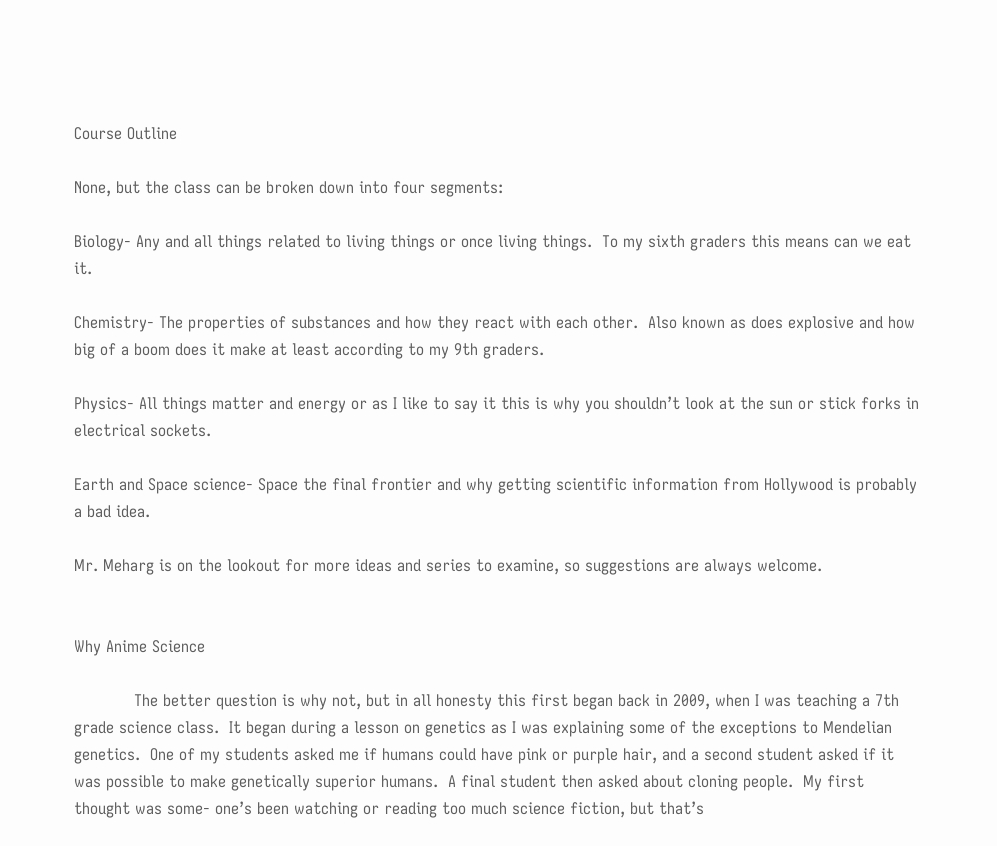Course Outline

None, but the class can be broken down into four segments:

Biology- Any and all things related to living things or once living things.  To my sixth graders this means can we eat it.

Chemistry- The properties of substances and how they react with each other.  Also known as does explosive and how big of a boom does it make at least according to my 9th graders.

Physics- All things matter and energy or as I like to say it this is why you shouldn’t look at the sun or stick forks in electrical sockets.

Earth and Space science- Space the final frontier and why getting scientific information from Hollywood is probably a bad idea.

Mr. Meharg is on the lookout for more ideas and series to examine, so suggestions are always welcome.


Why Anime Science

            The better question is why not, but in all honesty this first began back in 2009, when I was teaching a 7th grade science class.  It began during a lesson on genetics as I was explaining some of the exceptions to Mendelian genetics.  One of my students asked me if humans could have pink or purple hair, and a second student asked if it was possible to make genetically superior humans.  A final student then asked about cloning people.  My first thought was some- one’s been watching or reading too much science fiction, but that’s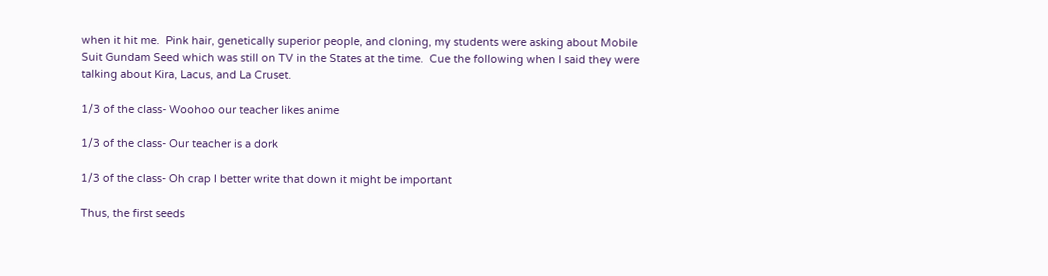when it hit me.  Pink hair, genetically superior people, and cloning, my students were asking about Mobile Suit Gundam Seed which was still on TV in the States at the time.  Cue the following when I said they were talking about Kira, Lacus, and La Cruset.

1/3 of the class- Woohoo our teacher likes anime

1/3 of the class- Our teacher is a dork

1/3 of the class- Oh crap I better write that down it might be important

Thus, the first seeds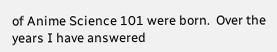of Anime Science 101 were born.  Over the years I have answered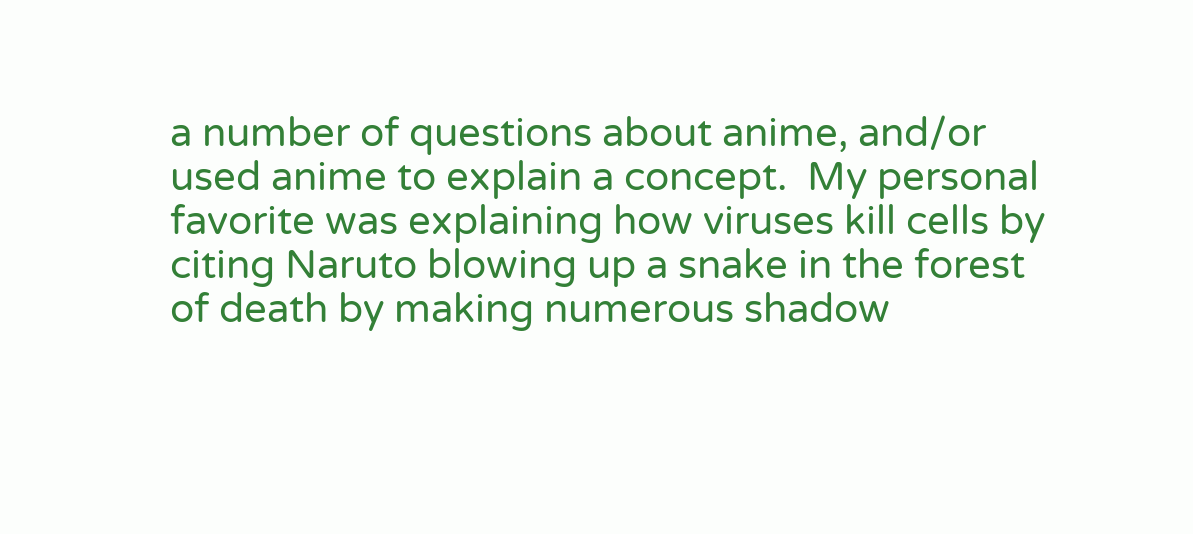a number of questions about anime, and/or used anime to explain a concept.  My personal favorite was explaining how viruses kill cells by citing Naruto blowing up a snake in the forest of death by making numerous shadow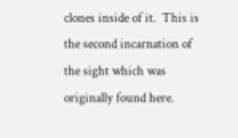clones inside of it.  This is the second incarnation of the sight which was originally found here.